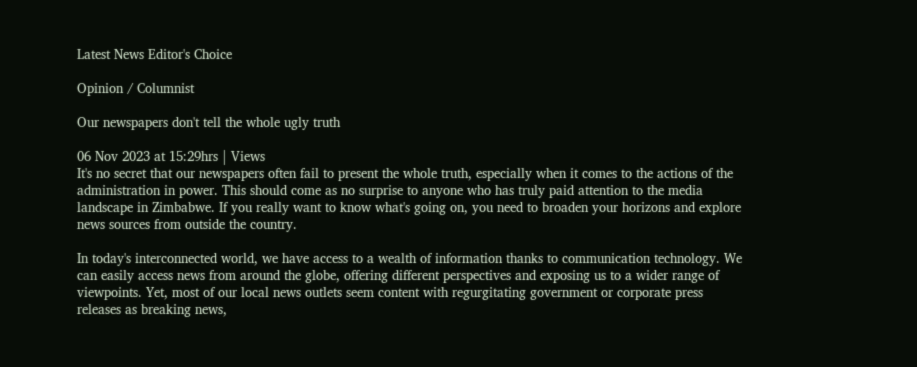Latest News Editor's Choice

Opinion / Columnist

Our newspapers don't tell the whole ugly truth

06 Nov 2023 at 15:29hrs | Views
It's no secret that our newspapers often fail to present the whole truth, especially when it comes to the actions of the administration in power. This should come as no surprise to anyone who has truly paid attention to the media landscape in Zimbabwe. If you really want to know what's going on, you need to broaden your horizons and explore news sources from outside the country.

In today's interconnected world, we have access to a wealth of information thanks to communication technology. We can easily access news from around the globe, offering different perspectives and exposing us to a wider range of viewpoints. Yet, most of our local news outlets seem content with regurgitating government or corporate press releases as breaking news,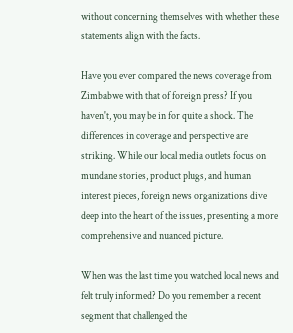without concerning themselves with whether these statements align with the facts.

Have you ever compared the news coverage from Zimbabwe with that of foreign press? If you haven't, you may be in for quite a shock. The differences in coverage and perspective are striking. While our local media outlets focus on mundane stories, product plugs, and human interest pieces, foreign news organizations dive deep into the heart of the issues, presenting a more comprehensive and nuanced picture.

When was the last time you watched local news and felt truly informed? Do you remember a recent segment that challenged the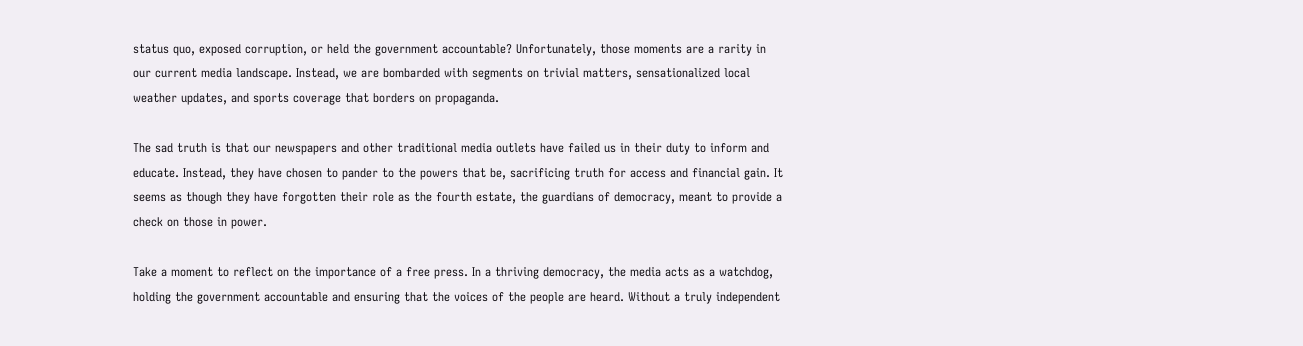status quo, exposed corruption, or held the government accountable? Unfortunately, those moments are a rarity in our current media landscape. Instead, we are bombarded with segments on trivial matters, sensationalized local weather updates, and sports coverage that borders on propaganda.

The sad truth is that our newspapers and other traditional media outlets have failed us in their duty to inform and educate. Instead, they have chosen to pander to the powers that be, sacrificing truth for access and financial gain. It seems as though they have forgotten their role as the fourth estate, the guardians of democracy, meant to provide a check on those in power.

Take a moment to reflect on the importance of a free press. In a thriving democracy, the media acts as a watchdog, holding the government accountable and ensuring that the voices of the people are heard. Without a truly independent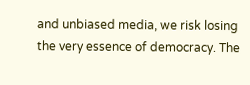and unbiased media, we risk losing the very essence of democracy. The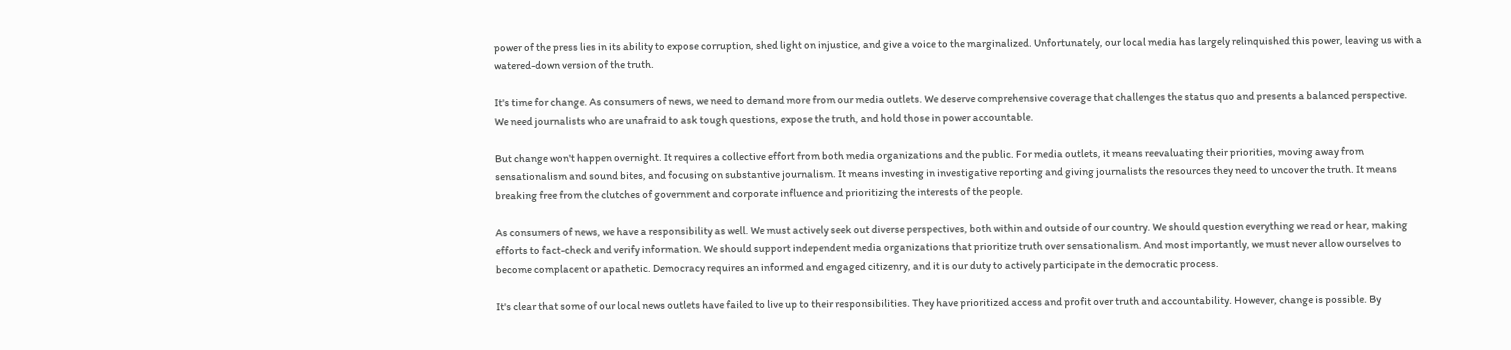power of the press lies in its ability to expose corruption, shed light on injustice, and give a voice to the marginalized. Unfortunately, our local media has largely relinquished this power, leaving us with a watered-down version of the truth.

It's time for change. As consumers of news, we need to demand more from our media outlets. We deserve comprehensive coverage that challenges the status quo and presents a balanced perspective. We need journalists who are unafraid to ask tough questions, expose the truth, and hold those in power accountable.

But change won't happen overnight. It requires a collective effort from both media organizations and the public. For media outlets, it means reevaluating their priorities, moving away from sensationalism and sound bites, and focusing on substantive journalism. It means investing in investigative reporting and giving journalists the resources they need to uncover the truth. It means breaking free from the clutches of government and corporate influence and prioritizing the interests of the people.

As consumers of news, we have a responsibility as well. We must actively seek out diverse perspectives, both within and outside of our country. We should question everything we read or hear, making efforts to fact-check and verify information. We should support independent media organizations that prioritize truth over sensationalism. And most importantly, we must never allow ourselves to become complacent or apathetic. Democracy requires an informed and engaged citizenry, and it is our duty to actively participate in the democratic process.

It's clear that some of our local news outlets have failed to live up to their responsibilities. They have prioritized access and profit over truth and accountability. However, change is possible. By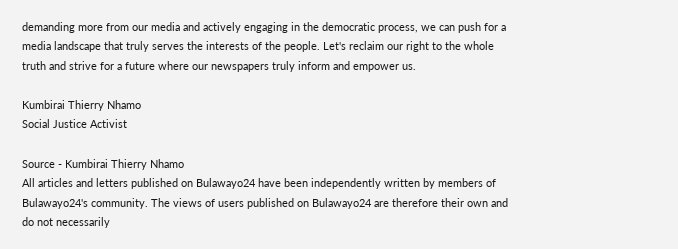demanding more from our media and actively engaging in the democratic process, we can push for a media landscape that truly serves the interests of the people. Let's reclaim our right to the whole truth and strive for a future where our newspapers truly inform and empower us.

Kumbirai Thierry Nhamo
Social Justice Activist

Source - Kumbirai Thierry Nhamo
All articles and letters published on Bulawayo24 have been independently written by members of Bulawayo24's community. The views of users published on Bulawayo24 are therefore their own and do not necessarily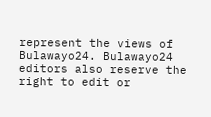represent the views of Bulawayo24. Bulawayo24 editors also reserve the right to edit or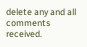delete any and all comments received.